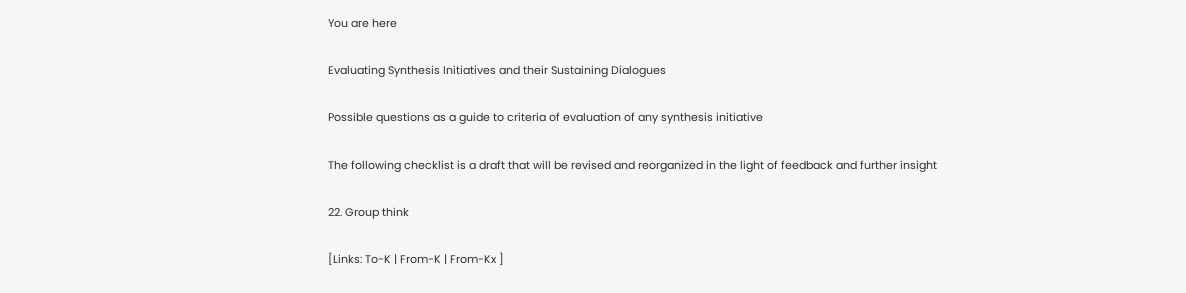You are here

Evaluating Synthesis Initiatives and their Sustaining Dialogues

Possible questions as a guide to criteria of evaluation of any synthesis initiative

The following checklist is a draft that will be revised and reorganized in the light of feedback and further insight

22. Group think

[Links: To-K | From-K | From-Kx ]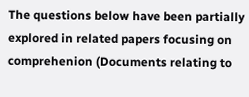The questions below have been partially explored in related papers focusing on comprehenion (Documents relating to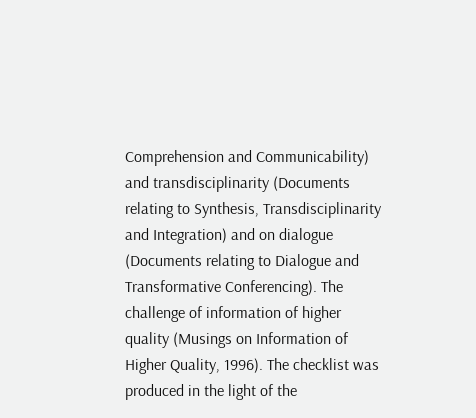Comprehension and Communicability) and transdisciplinarity (Documents relating to Synthesis, Transdisciplinarity and Integration) and on dialogue (Documents relating to Dialogue and Transformative Conferencing). The challenge of information of higher quality (Musings on Information of Higher Quality, 1996). The checklist was produced in the light of the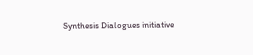Synthesis Dialogues initiative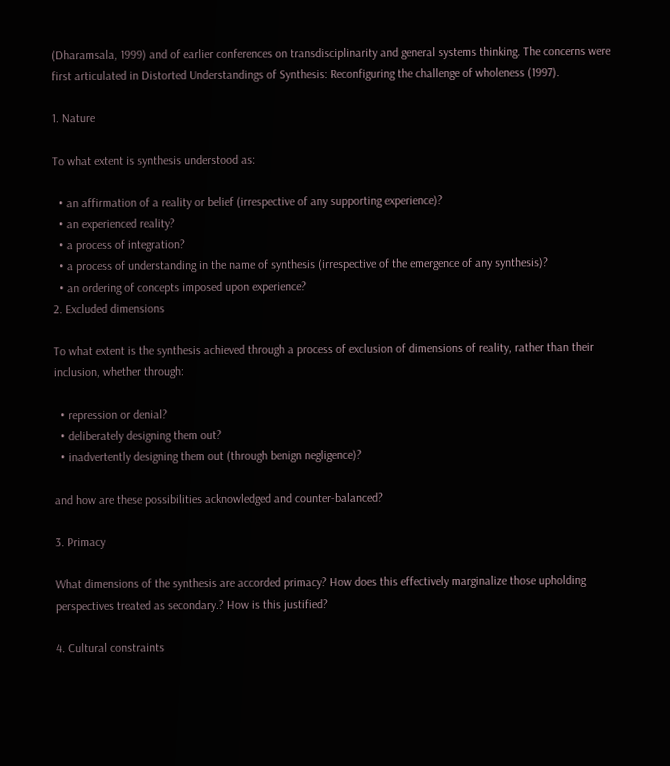(Dharamsala, 1999) and of earlier conferences on transdisciplinarity and general systems thinking. The concerns were first articulated in Distorted Understandings of Synthesis: Reconfiguring the challenge of wholeness (1997).

1. Nature

To what extent is synthesis understood as:

  • an affirmation of a reality or belief (irrespective of any supporting experience)?
  • an experienced reality?
  • a process of integration?
  • a process of understanding in the name of synthesis (irrespective of the emergence of any synthesis)?
  • an ordering of concepts imposed upon experience?
2. Excluded dimensions

To what extent is the synthesis achieved through a process of exclusion of dimensions of reality, rather than their inclusion, whether through:

  • repression or denial?
  • deliberately designing them out?
  • inadvertently designing them out (through benign negligence)?

and how are these possibilities acknowledged and counter-balanced?

3. Primacy

What dimensions of the synthesis are accorded primacy? How does this effectively marginalize those upholding perspectives treated as secondary.? How is this justified?

4. Cultural constraints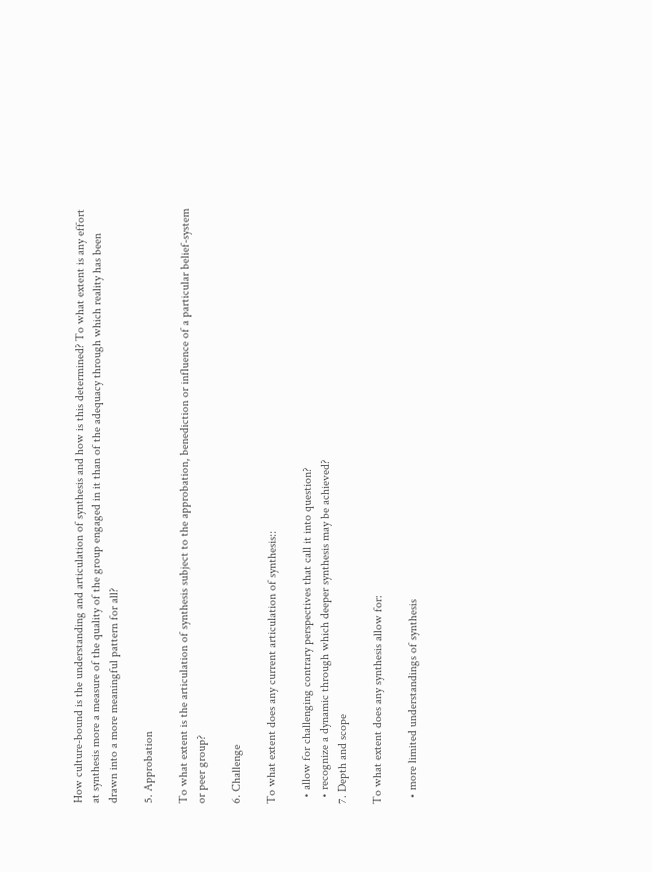How culture-bound is the understanding and articulation of synthesis and how is this determined? To what extent is any effort at synthesis more a measure of the quality of the group engaged in it than of the adequacy through which reality has been drawn into a more meaningful pattern for all?

5. Approbation

To what extent is the articulation of synthesis subject to the approbation, benediction or influence of a particular belief-system or peer group?

6. Challenge

To what extent does any current articulation of synthesis::

  • allow for challenging contrary perspectives that call it into question?
  • recognize a dynamic through which deeper synthesis may be achieved?
7. Depth and scope

To what extent does any synthesis allow for:

  • more limited understandings of synthesis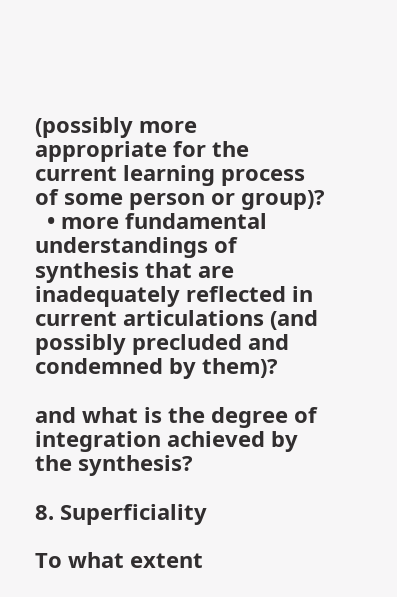(possibly more appropriate for the current learning process of some person or group)?
  • more fundamental understandings of synthesis that are inadequately reflected in current articulations (and possibly precluded and condemned by them)?

and what is the degree of integration achieved by the synthesis?

8. Superficiality

To what extent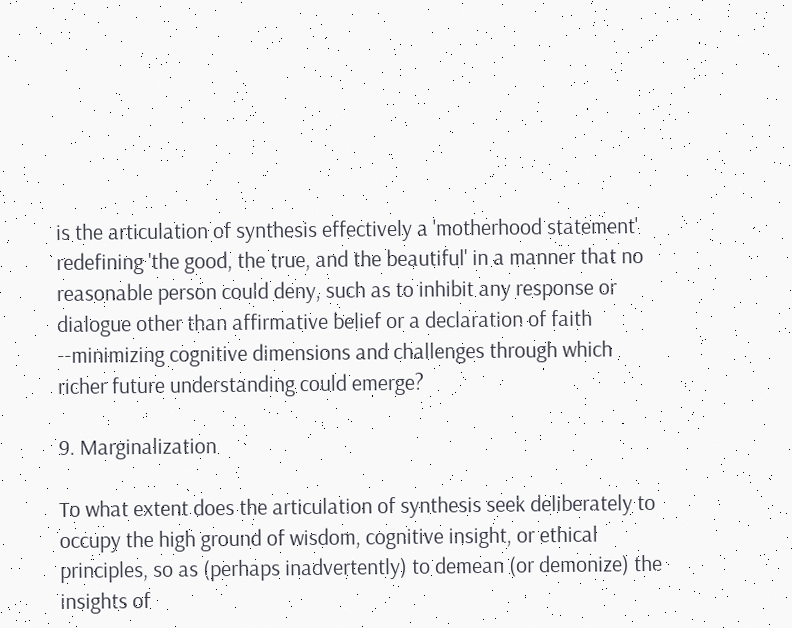is the articulation of synthesis effectively a 'motherhood statement' redefining 'the good, the true, and the beautiful' in a manner that no reasonable person could deny, such as to inhibit any response or dialogue other than affirmative belief or a declaration of faith --minimizing cognitive dimensions and challenges through which richer future understanding could emerge?

9. Marginalization

To what extent does the articulation of synthesis seek deliberately to occupy the high ground of wisdom, cognitive insight, or ethical principles, so as (perhaps inadvertently) to demean (or demonize) the insights of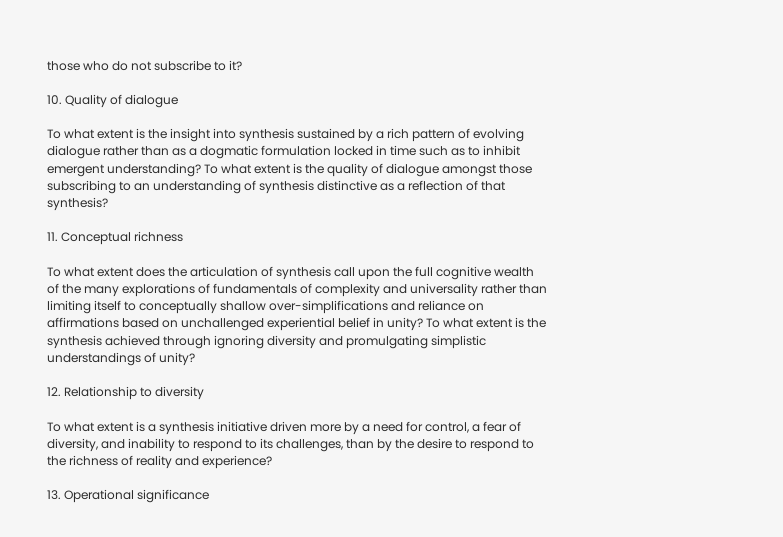those who do not subscribe to it?

10. Quality of dialogue

To what extent is the insight into synthesis sustained by a rich pattern of evolving dialogue rather than as a dogmatic formulation locked in time such as to inhibit emergent understanding? To what extent is the quality of dialogue amongst those subscribing to an understanding of synthesis distinctive as a reflection of that synthesis?

11. Conceptual richness

To what extent does the articulation of synthesis call upon the full cognitive wealth of the many explorations of fundamentals of complexity and universality rather than limiting itself to conceptually shallow over-simplifications and reliance on affirmations based on unchallenged experiential belief in unity? To what extent is the synthesis achieved through ignoring diversity and promulgating simplistic understandings of unity?

12. Relationship to diversity

To what extent is a synthesis initiative driven more by a need for control, a fear of diversity, and inability to respond to its challenges, than by the desire to respond to the richness of reality and experience?

13. Operational significance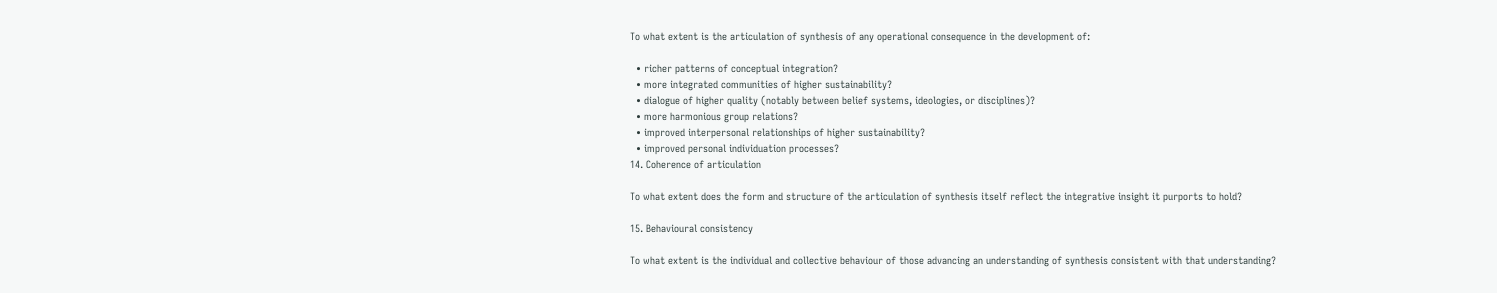To what extent is the articulation of synthesis of any operational consequence in the development of:

  • richer patterns of conceptual integration?
  • more integrated communities of higher sustainability?
  • dialogue of higher quality (notably between belief systems, ideologies, or disciplines)?
  • more harmonious group relations?
  • improved interpersonal relationships of higher sustainability?
  • improved personal individuation processes?
14. Coherence of articulation

To what extent does the form and structure of the articulation of synthesis itself reflect the integrative insight it purports to hold?

15. Behavioural consistency

To what extent is the individual and collective behaviour of those advancing an understanding of synthesis consistent with that understanding?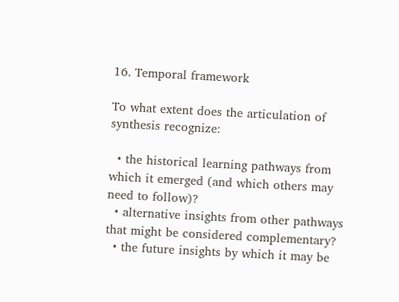16. Temporal framework

To what extent does the articulation of synthesis recognize:

  • the historical learning pathways from which it emerged (and which others may need to follow)?
  • alternative insights from other pathways that might be considered complementary?
  • the future insights by which it may be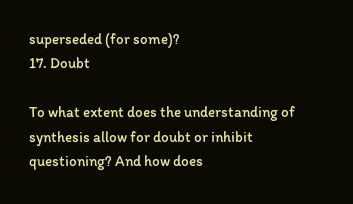superseded (for some)?
17. Doubt

To what extent does the understanding of synthesis allow for doubt or inhibit questioning? And how does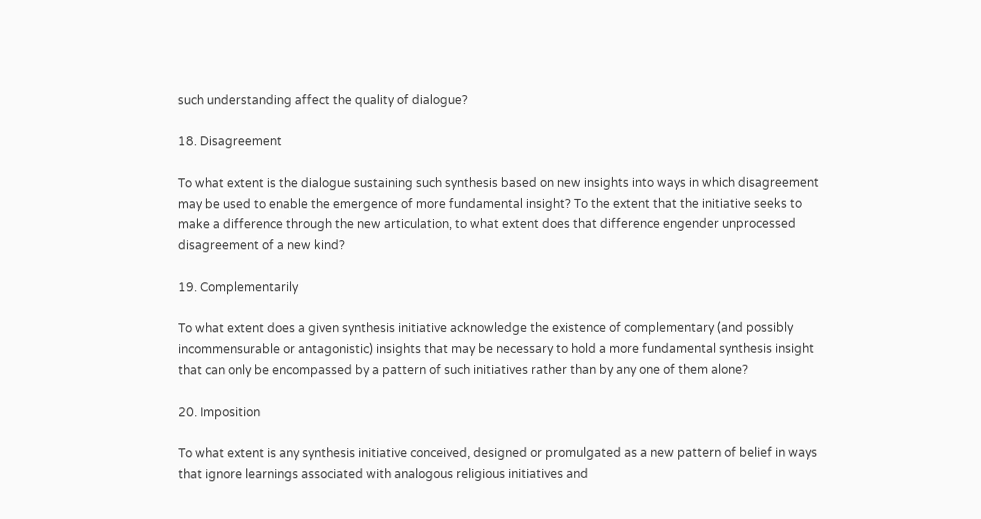such understanding affect the quality of dialogue?

18. Disagreement

To what extent is the dialogue sustaining such synthesis based on new insights into ways in which disagreement may be used to enable the emergence of more fundamental insight? To the extent that the initiative seeks to make a difference through the new articulation, to what extent does that difference engender unprocessed disagreement of a new kind?

19. Complementarily

To what extent does a given synthesis initiative acknowledge the existence of complementary (and possibly incommensurable or antagonistic) insights that may be necessary to hold a more fundamental synthesis insight that can only be encompassed by a pattern of such initiatives rather than by any one of them alone?

20. Imposition

To what extent is any synthesis initiative conceived, designed or promulgated as a new pattern of belief in ways that ignore learnings associated with analogous religious initiatives and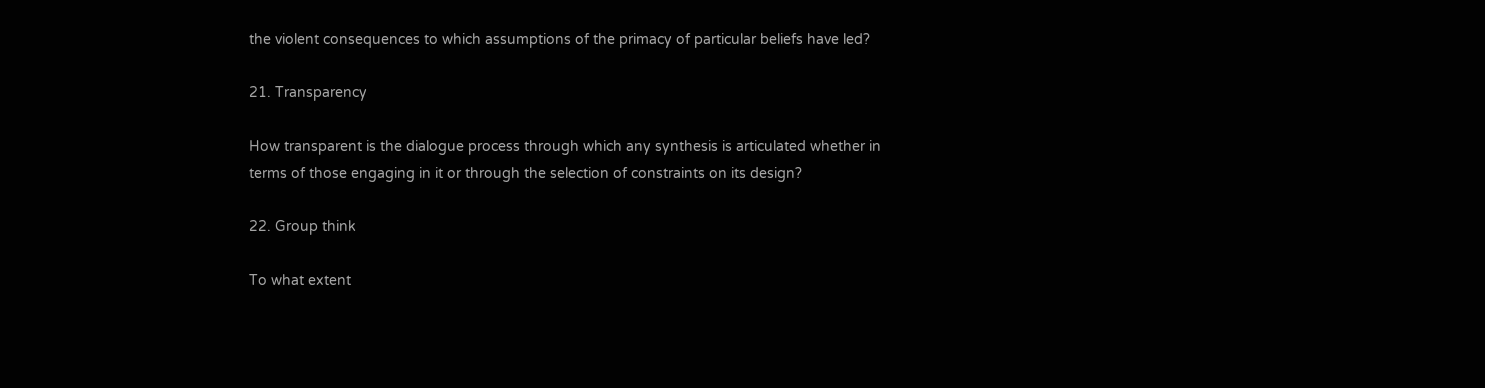the violent consequences to which assumptions of the primacy of particular beliefs have led?

21. Transparency

How transparent is the dialogue process through which any synthesis is articulated whether in terms of those engaging in it or through the selection of constraints on its design?

22. Group think

To what extent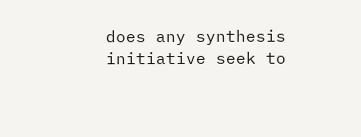does any synthesis initiative seek to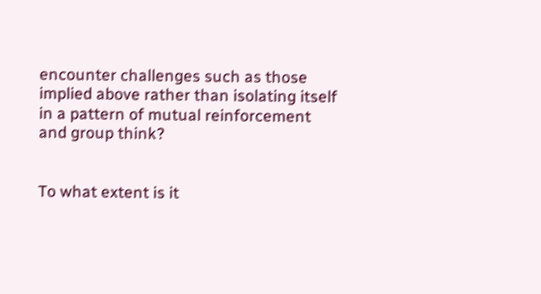encounter challenges such as those implied above rather than isolating itself in a pattern of mutual reinforcement and group think?


To what extent is it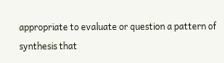appropriate to evaluate or question a pattern of synthesis that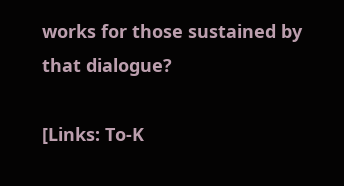works for those sustained by that dialogue?

[Links: To-K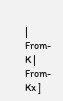| From-K | From-Kx ]